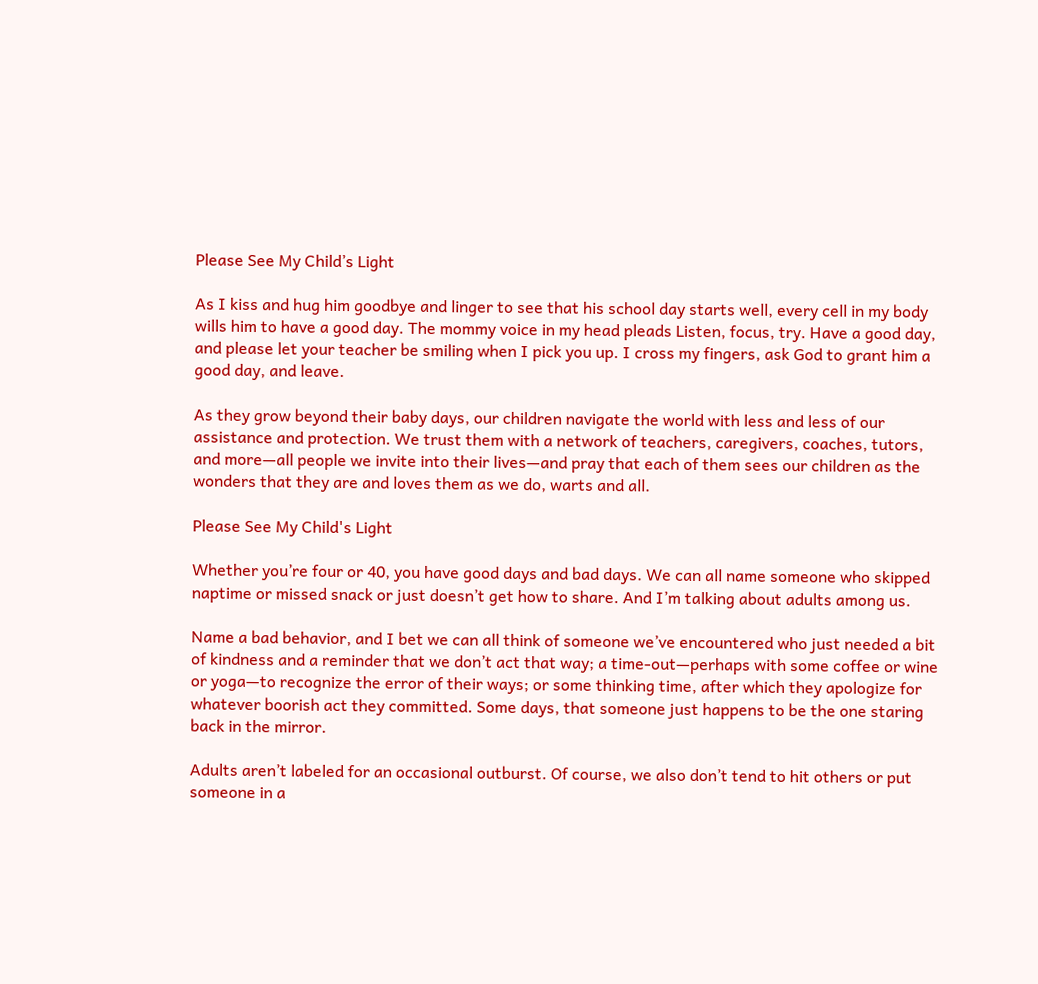Please See My Child’s Light

As I kiss and hug him goodbye and linger to see that his school day starts well, every cell in my body wills him to have a good day. The mommy voice in my head pleads Listen, focus, try. Have a good day, and please let your teacher be smiling when I pick you up. I cross my fingers, ask God to grant him a good day, and leave.

As they grow beyond their baby days, our children navigate the world with less and less of our assistance and protection. We trust them with a network of teachers, caregivers, coaches, tutors, and more—all people we invite into their lives—and pray that each of them sees our children as the wonders that they are and loves them as we do, warts and all.

Please See My Child's Light

Whether you’re four or 40, you have good days and bad days. We can all name someone who skipped naptime or missed snack or just doesn’t get how to share. And I’m talking about adults among us.

Name a bad behavior, and I bet we can all think of someone we’ve encountered who just needed a bit of kindness and a reminder that we don’t act that way; a time-out—perhaps with some coffee or wine or yoga—to recognize the error of their ways; or some thinking time, after which they apologize for whatever boorish act they committed. Some days, that someone just happens to be the one staring back in the mirror.

Adults aren’t labeled for an occasional outburst. Of course, we also don’t tend to hit others or put someone in a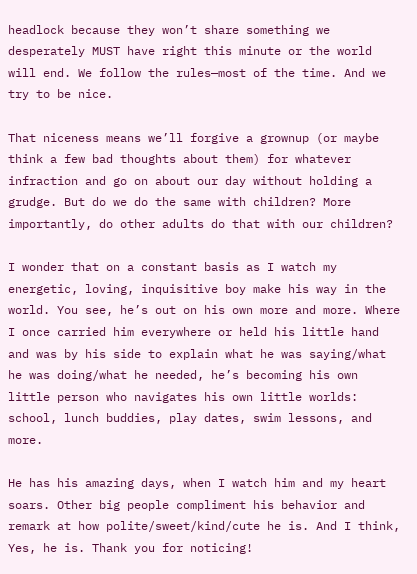headlock because they won’t share something we desperately MUST have right this minute or the world will end. We follow the rules—most of the time. And we try to be nice.

That niceness means we’ll forgive a grownup (or maybe think a few bad thoughts about them) for whatever infraction and go on about our day without holding a grudge. But do we do the same with children? More importantly, do other adults do that with our children?

I wonder that on a constant basis as I watch my energetic, loving, inquisitive boy make his way in the world. You see, he’s out on his own more and more. Where I once carried him everywhere or held his little hand and was by his side to explain what he was saying/what he was doing/what he needed, he’s becoming his own little person who navigates his own little worlds: school, lunch buddies, play dates, swim lessons, and more.

He has his amazing days, when I watch him and my heart soars. Other big people compliment his behavior and remark at how polite/sweet/kind/cute he is. And I think, Yes, he is. Thank you for noticing!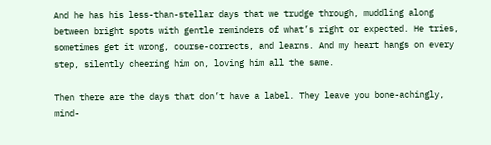And he has his less-than-stellar days that we trudge through, muddling along between bright spots with gentle reminders of what’s right or expected. He tries, sometimes get it wrong, course-corrects, and learns. And my heart hangs on every step, silently cheering him on, loving him all the same.

Then there are the days that don’t have a label. They leave you bone-achingly, mind-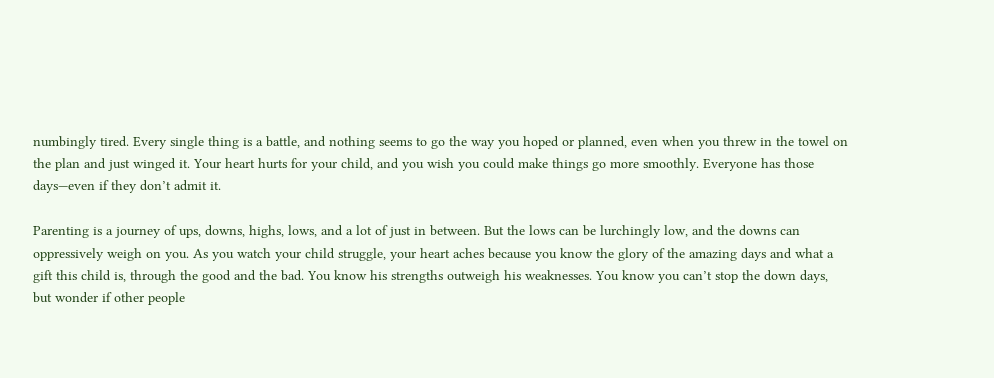numbingly tired. Every single thing is a battle, and nothing seems to go the way you hoped or planned, even when you threw in the towel on the plan and just winged it. Your heart hurts for your child, and you wish you could make things go more smoothly. Everyone has those days—even if they don’t admit it.

Parenting is a journey of ups, downs, highs, lows, and a lot of just in between. But the lows can be lurchingly low, and the downs can oppressively weigh on you. As you watch your child struggle, your heart aches because you know the glory of the amazing days and what a gift this child is, through the good and the bad. You know his strengths outweigh his weaknesses. You know you can’t stop the down days, but wonder if other people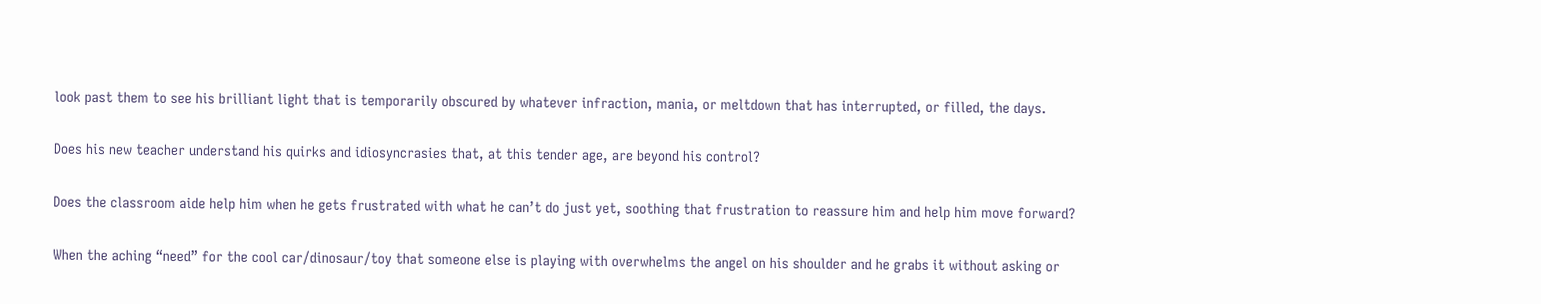look past them to see his brilliant light that is temporarily obscured by whatever infraction, mania, or meltdown that has interrupted, or filled, the days.

Does his new teacher understand his quirks and idiosyncrasies that, at this tender age, are beyond his control?

Does the classroom aide help him when he gets frustrated with what he can’t do just yet, soothing that frustration to reassure him and help him move forward?

When the aching “need” for the cool car/dinosaur/toy that someone else is playing with overwhelms the angel on his shoulder and he grabs it without asking or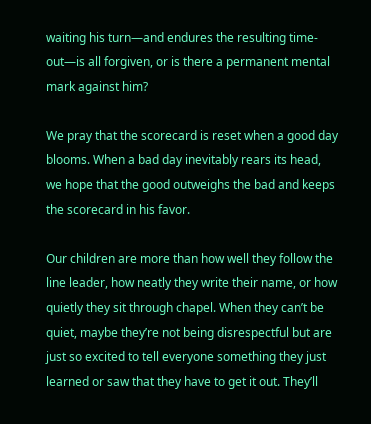waiting his turn—and endures the resulting time-out—is all forgiven, or is there a permanent mental mark against him?

We pray that the scorecard is reset when a good day blooms. When a bad day inevitably rears its head, we hope that the good outweighs the bad and keeps the scorecard in his favor.

Our children are more than how well they follow the line leader, how neatly they write their name, or how quietly they sit through chapel. When they can’t be quiet, maybe they’re not being disrespectful but are just so excited to tell everyone something they just learned or saw that they have to get it out. They’ll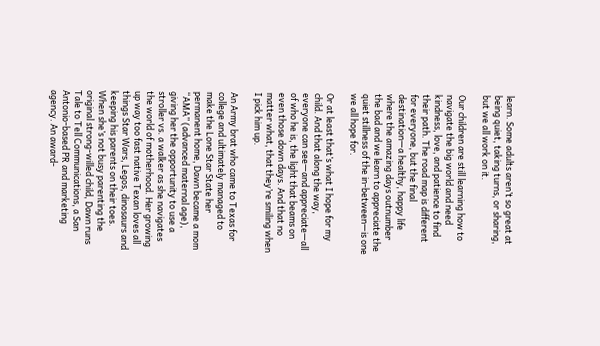learn. Some adults aren’t so great at being quiet, taking turns, or sharing, but we all work on it.

Our children are still learning how to navigate the big world and need kindness, love, and patience to find their path. The road map is different for everyone, but the final destination—a healthy, happy life where the amazing days outnumber the bad and we learn to appreciate the quiet stillness of the in-between—is one we all hope for.

Or at least that’s what I hope for my child. And that along the way, everyone can see—and appreciate—all of who he is, the light that beams on even those down days. And that no matter what, that they’re smiling when I pick him up.

An Army brat who came to Texas for college and ultimately managed to make the Lone Star State her permanent home, Dawn became a mom “AMA” (advanced maternal age), giving her the opportunity to use a stroller vs. a walker as she navigates the world of motherhood. Her growing up way too fast native Texan loves all things Star Wars, Legos, dinosaurs and keeping his parents on their toes. When she’s not busy parenting the original strong-willed child, Dawn runs Tale to Tell Communications, a San Antonio-based PR and marketing agency. An award-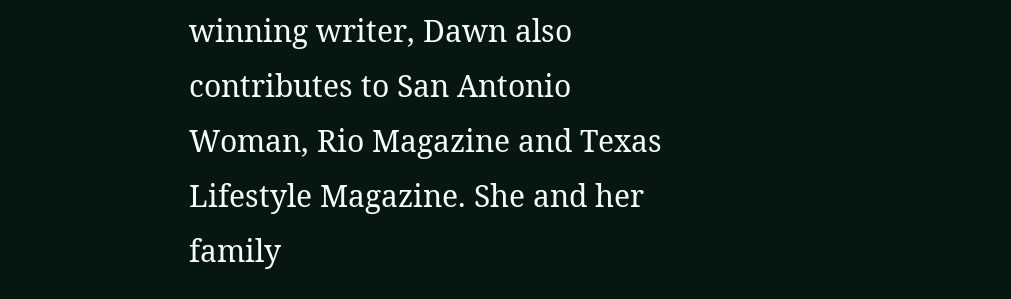winning writer, Dawn also contributes to San Antonio Woman, Rio Magazine and Texas Lifestyle Magazine. She and her family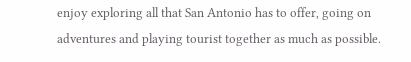enjoy exploring all that San Antonio has to offer, going on adventures and playing tourist together as much as possible.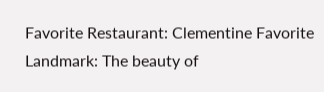Favorite Restaurant: Clementine Favorite Landmark: The beauty of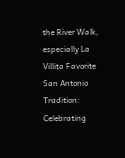the River Walk, especially La Villita Favorite San Antonio Tradition: Celebrating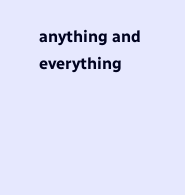anything and everything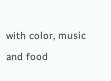with color, music and food